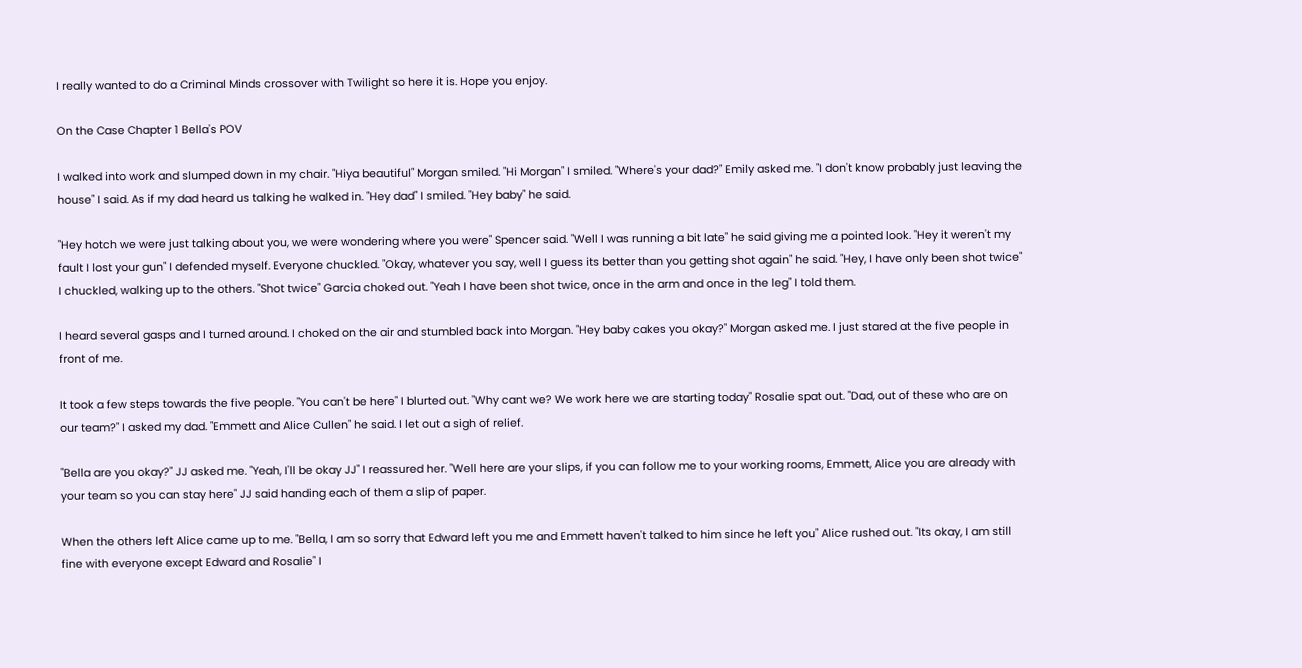I really wanted to do a Criminal Minds crossover with Twilight so here it is. Hope you enjoy.

On the Case Chapter 1 Bella's POV

I walked into work and slumped down in my chair. "Hiya beautiful" Morgan smiled. "Hi Morgan" I smiled. "Where's your dad?" Emily asked me. "I don't know probably just leaving the house" I said. As if my dad heard us talking he walked in. "Hey dad" I smiled. "Hey baby" he said.

"Hey hotch we were just talking about you, we were wondering where you were" Spencer said. "Well I was running a bit late" he said giving me a pointed look. "Hey it weren't my fault I lost your gun" I defended myself. Everyone chuckled. "Okay, whatever you say, well I guess its better than you getting shot again" he said. "Hey, I have only been shot twice" I chuckled, walking up to the others. "Shot twice" Garcia choked out. "Yeah I have been shot twice, once in the arm and once in the leg" I told them.

I heard several gasps and I turned around. I choked on the air and stumbled back into Morgan. "Hey baby cakes you okay?" Morgan asked me. I just stared at the five people in front of me.

It took a few steps towards the five people. "You can't be here" I blurted out. "Why cant we? We work here we are starting today" Rosalie spat out. "Dad, out of these who are on our team?" I asked my dad. "Emmett and Alice Cullen" he said. I let out a sigh of relief.

"Bella are you okay?" JJ asked me. "Yeah, I'll be okay JJ" I reassured her. "Well here are your slips, if you can follow me to your working rooms, Emmett, Alice you are already with your team so you can stay here" JJ said handing each of them a slip of paper.

When the others left Alice came up to me. "Bella, I am so sorry that Edward left you me and Emmett haven't talked to him since he left you" Alice rushed out. "Its okay, I am still fine with everyone except Edward and Rosalie" I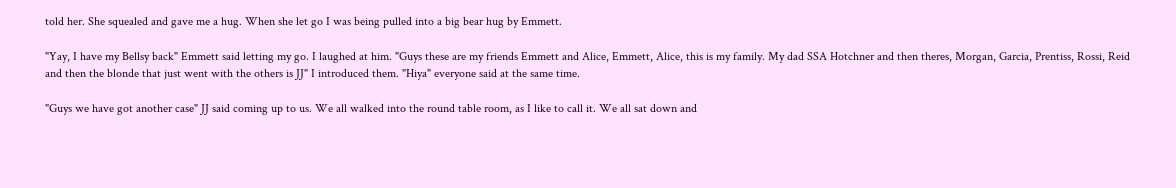told her. She squealed and gave me a hug. When she let go I was being pulled into a big bear hug by Emmett.

"Yay, I have my Bellsy back" Emmett said letting my go. I laughed at him. "Guys these are my friends Emmett and Alice, Emmett, Alice, this is my family. My dad SSA Hotchner and then theres, Morgan, Garcia, Prentiss, Rossi, Reid and then the blonde that just went with the others is JJ" I introduced them. "Hiya" everyone said at the same time.

"Guys we have got another case" JJ said coming up to us. We all walked into the round table room, as I like to call it. We all sat down and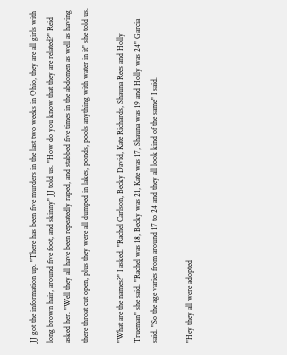JJ got the information up. "There has been five murders in the last two weeks in Ohio, they are all girls with long brown hair, around five foot, and skinny" JJ told us. "How do you know that they are related?" Reid asked her. "Well they all have been repeatedly raped, and stabbed five times in the abdomen as well as having there throat cut open, plus they were all dumped in lakes, ponds, pools anything with water in it" she told us.

"What are the names?" I asked. "Rachel Carlson, Becky David, Kate Richards, Shauna Rees and Holly Trueman" she said. "Rachel was 18, Becky was 21, Kate was 17, Shauna was 19 and Holly was 24" Garcia said. "So the age varies from around 17 to 24 and they all look kind of the same" I said.

"Hey they all were adopted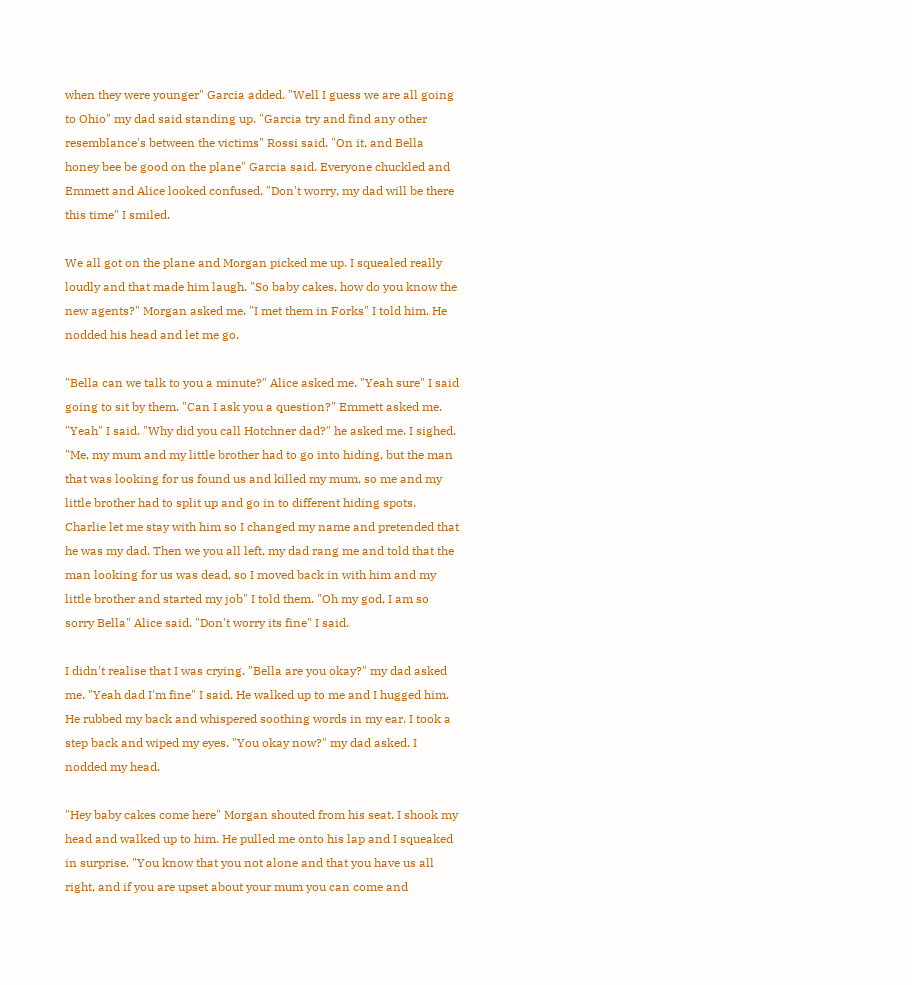when they were younger" Garcia added. "Well I guess we are all going to Ohio" my dad said standing up. "Garcia try and find any other resemblance's between the victims" Rossi said. "On it, and Bella honey bee be good on the plane" Garcia said. Everyone chuckled and Emmett and Alice looked confused. "Don't worry, my dad will be there this time" I smiled.

We all got on the plane and Morgan picked me up. I squealed really loudly and that made him laugh. "So baby cakes, how do you know the new agents?" Morgan asked me. "I met them in Forks" I told him. He nodded his head and let me go.

"Bella can we talk to you a minute?" Alice asked me. "Yeah sure" I said going to sit by them. "Can I ask you a question?" Emmett asked me. "Yeah" I said. "Why did you call Hotchner dad?" he asked me. I sighed. "Me, my mum and my little brother had to go into hiding, but the man that was looking for us found us and killed my mum, so me and my little brother had to split up and go in to different hiding spots. Charlie let me stay with him so I changed my name and pretended that he was my dad. Then we you all left, my dad rang me and told that the man looking for us was dead, so I moved back in with him and my little brother and started my job" I told them. "Oh my god, I am so sorry Bella" Alice said. "Don't worry its fine" I said.

I didn't realise that I was crying. "Bella are you okay?" my dad asked me. "Yeah dad I'm fine" I said. He walked up to me and I hugged him. He rubbed my back and whispered soothing words in my ear. I took a step back and wiped my eyes. "You okay now?" my dad asked. I nodded my head.

"Hey baby cakes come here" Morgan shouted from his seat. I shook my head and walked up to him. He pulled me onto his lap and I squeaked in surprise. "You know that you not alone and that you have us all right, and if you are upset about your mum you can come and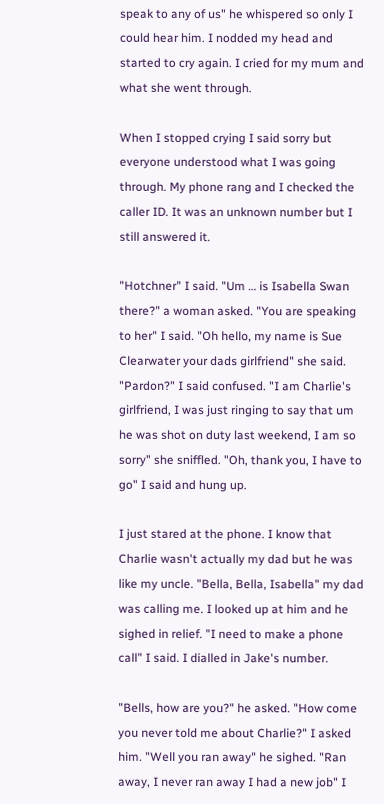speak to any of us" he whispered so only I could hear him. I nodded my head and started to cry again. I cried for my mum and what she went through.

When I stopped crying I said sorry but everyone understood what I was going through. My phone rang and I checked the caller ID. It was an unknown number but I still answered it.

"Hotchner" I said. "Um … is Isabella Swan there?" a woman asked. "You are speaking to her" I said. "Oh hello, my name is Sue Clearwater your dads girlfriend" she said. "Pardon?" I said confused. "I am Charlie's girlfriend, I was just ringing to say that um he was shot on duty last weekend, I am so sorry" she sniffled. "Oh, thank you, I have to go" I said and hung up.

I just stared at the phone. I know that Charlie wasn't actually my dad but he was like my uncle. "Bella, Bella, Isabella" my dad was calling me. I looked up at him and he sighed in relief. "I need to make a phone call" I said. I dialled in Jake's number.

"Bells, how are you?" he asked. "How come you never told me about Charlie?" I asked him. "Well you ran away" he sighed. "Ran away, I never ran away I had a new job" I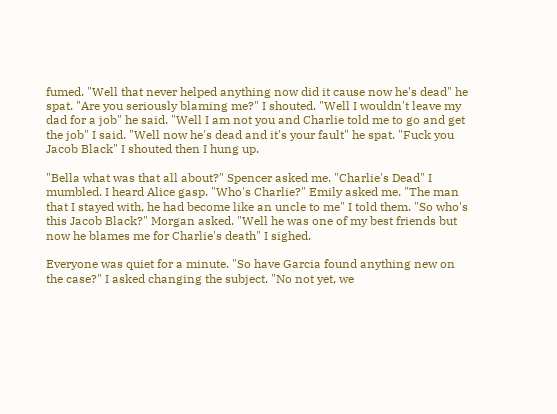fumed. "Well that never helped anything now did it cause now he's dead" he spat. "Are you seriously blaming me?" I shouted. "Well I wouldn't leave my dad for a job" he said. "Well I am not you and Charlie told me to go and get the job" I said. "Well now he's dead and it's your fault" he spat. "Fuck you Jacob Black" I shouted then I hung up.

"Bella what was that all about?" Spencer asked me. "Charlie's Dead" I mumbled. I heard Alice gasp. "Who's Charlie?" Emily asked me. "The man that I stayed with, he had become like an uncle to me" I told them. "So who's this Jacob Black?" Morgan asked. "Well he was one of my best friends but now he blames me for Charlie's death" I sighed.

Everyone was quiet for a minute. "So have Garcia found anything new on the case?" I asked changing the subject. "No not yet, we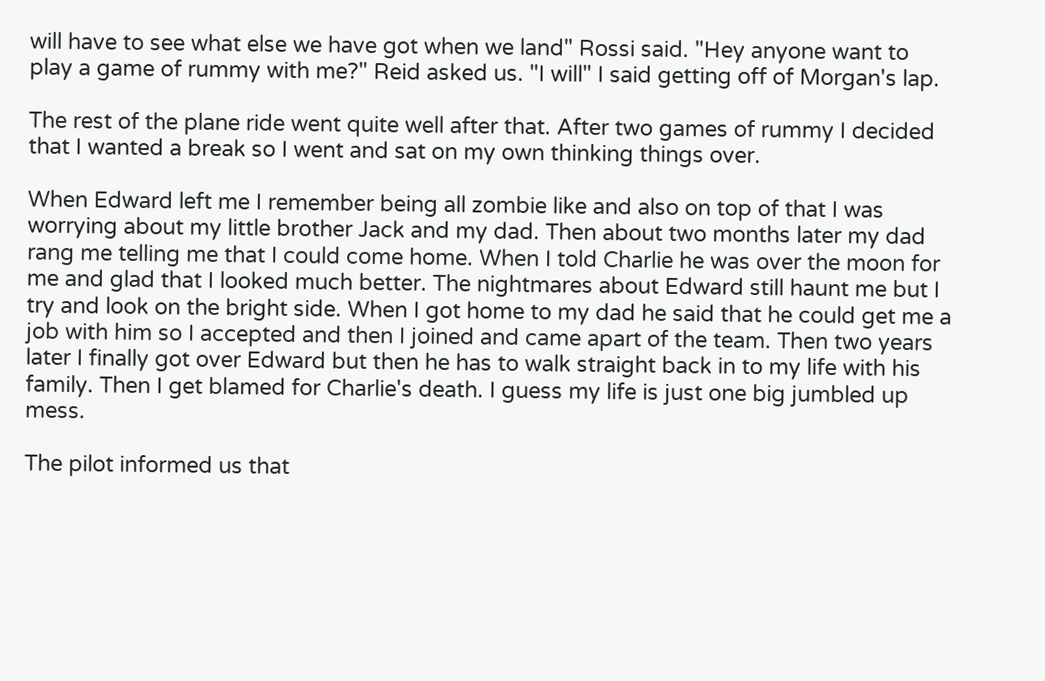will have to see what else we have got when we land" Rossi said. "Hey anyone want to play a game of rummy with me?" Reid asked us. "I will" I said getting off of Morgan's lap.

The rest of the plane ride went quite well after that. After two games of rummy I decided that I wanted a break so I went and sat on my own thinking things over.

When Edward left me I remember being all zombie like and also on top of that I was worrying about my little brother Jack and my dad. Then about two months later my dad rang me telling me that I could come home. When I told Charlie he was over the moon for me and glad that I looked much better. The nightmares about Edward still haunt me but I try and look on the bright side. When I got home to my dad he said that he could get me a job with him so I accepted and then I joined and came apart of the team. Then two years later I finally got over Edward but then he has to walk straight back in to my life with his family. Then I get blamed for Charlie's death. I guess my life is just one big jumbled up mess.

The pilot informed us that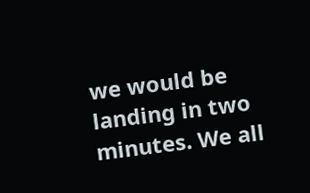we would be landing in two minutes. We all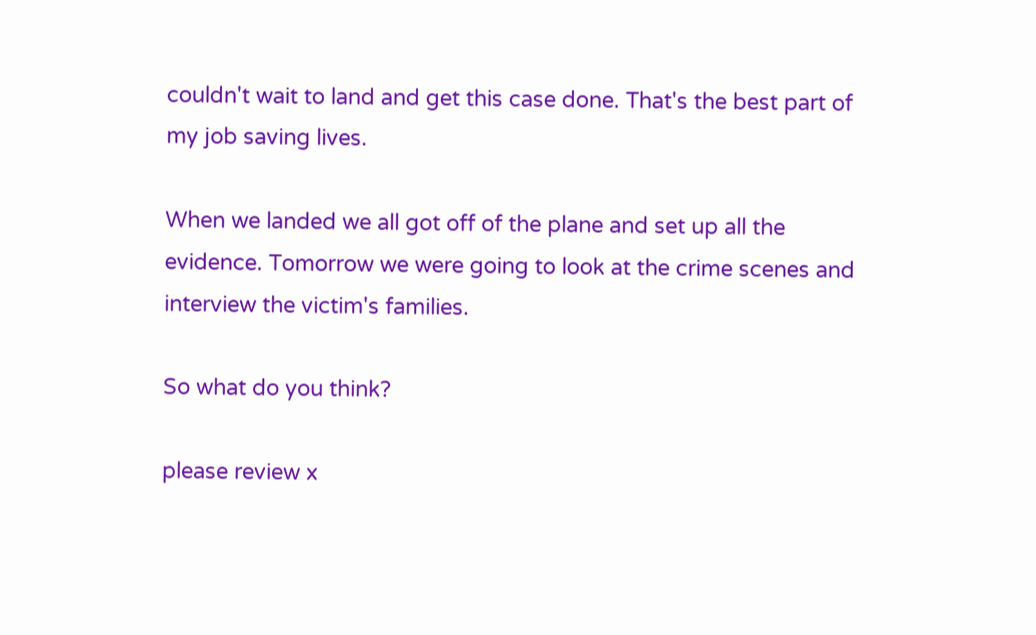couldn't wait to land and get this case done. That's the best part of my job saving lives.

When we landed we all got off of the plane and set up all the evidence. Tomorrow we were going to look at the crime scenes and interview the victim's families.

So what do you think?

please review x